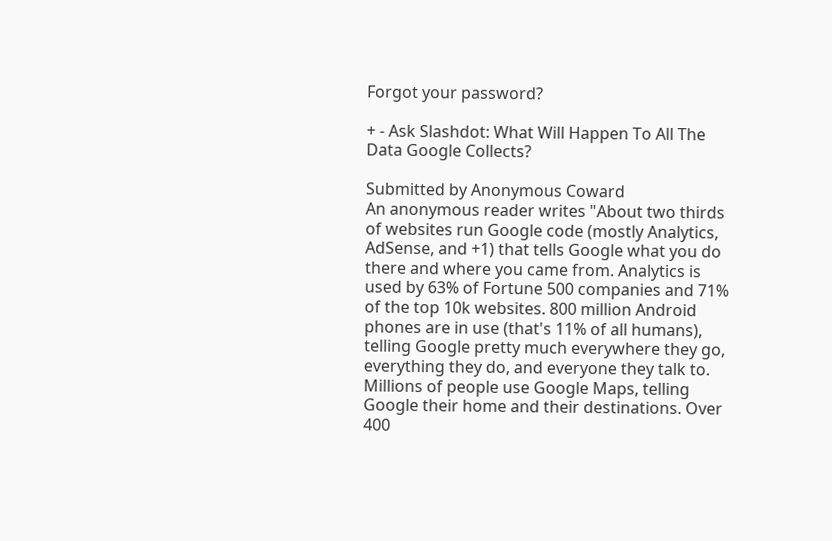Forgot your password?

+ - Ask Slashdot: What Will Happen To All The Data Google Collects?

Submitted by Anonymous Coward
An anonymous reader writes "About two thirds of websites run Google code (mostly Analytics, AdSense, and +1) that tells Google what you do there and where you came from. Analytics is used by 63% of Fortune 500 companies and 71% of the top 10k websites. 800 million Android phones are in use (that's 11% of all humans), telling Google pretty much everywhere they go, everything they do, and everyone they talk to. Millions of people use Google Maps, telling Google their home and their destinations. Over 400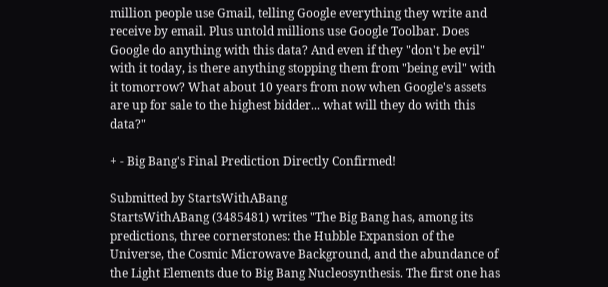million people use Gmail, telling Google everything they write and receive by email. Plus untold millions use Google Toolbar. Does Google do anything with this data? And even if they "don't be evil" with it today, is there anything stopping them from "being evil" with it tomorrow? What about 10 years from now when Google's assets are up for sale to the highest bidder... what will they do with this data?"

+ - Big Bang's Final Prediction Directly Confirmed!

Submitted by StartsWithABang
StartsWithABang (3485481) writes "The Big Bang has, among its predictions, three cornerstones: the Hubble Expansion of the Universe, the Cosmic Microwave Background, and the abundance of the Light Elements due to Big Bang Nucleosynthesis. The first one has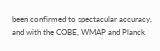been confirmed to spectacular accuracy, and with the COBE, WMAP and Planck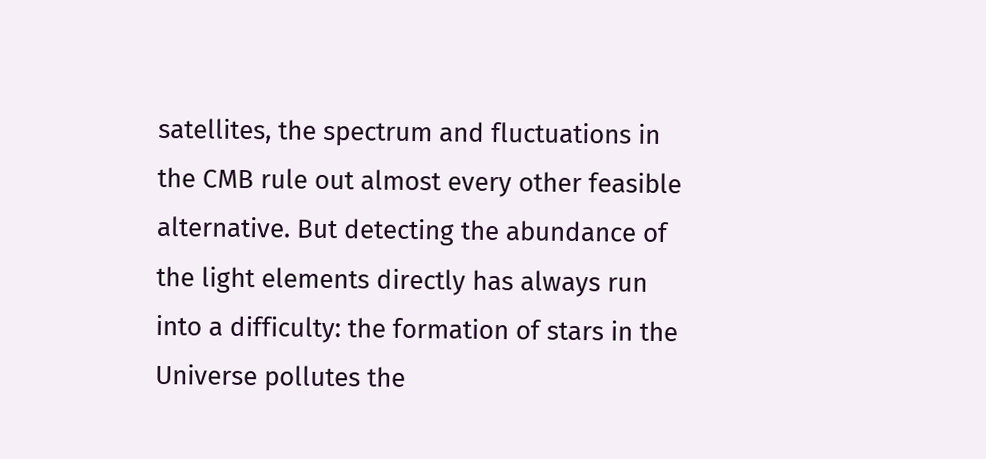satellites, the spectrum and fluctuations in the CMB rule out almost every other feasible alternative. But detecting the abundance of the light elements directly has always run into a difficulty: the formation of stars in the Universe pollutes the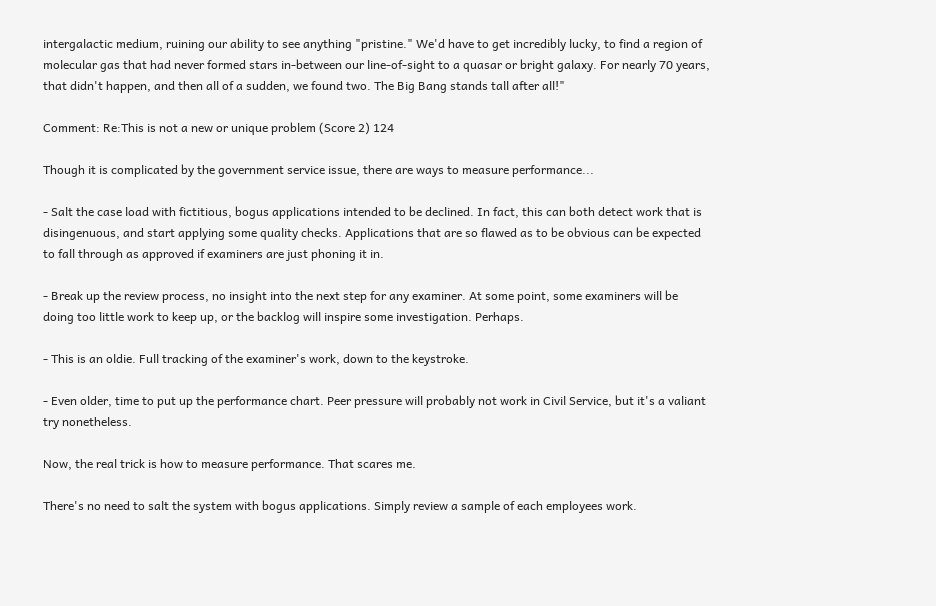intergalactic medium, ruining our ability to see anything "pristine." We'd have to get incredibly lucky, to find a region of molecular gas that had never formed stars in-between our line-of-sight to a quasar or bright galaxy. For nearly 70 years, that didn't happen, and then all of a sudden, we found two. The Big Bang stands tall after all!"

Comment: Re:This is not a new or unique problem (Score 2) 124

Though it is complicated by the government service issue, there are ways to measure performance...

- Salt the case load with fictitious, bogus applications intended to be declined. In fact, this can both detect work that is disingenuous, and start applying some quality checks. Applications that are so flawed as to be obvious can be expected to fall through as approved if examiners are just phoning it in.

- Break up the review process, no insight into the next step for any examiner. At some point, some examiners will be doing too little work to keep up, or the backlog will inspire some investigation. Perhaps.

- This is an oldie. Full tracking of the examiner's work, down to the keystroke.

- Even older, time to put up the performance chart. Peer pressure will probably not work in Civil Service, but it's a valiant try nonetheless.

Now, the real trick is how to measure performance. That scares me.

There's no need to salt the system with bogus applications. Simply review a sample of each employees work.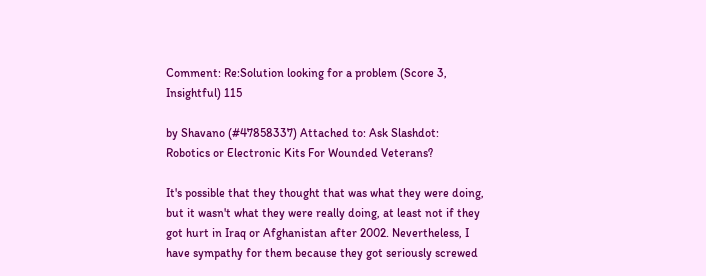Comment: Re:Solution looking for a problem (Score 3, Insightful) 115

by Shavano (#47858337) Attached to: Ask Slashdot: Robotics or Electronic Kits For Wounded Veterans?

It's possible that they thought that was what they were doing, but it wasn't what they were really doing, at least not if they got hurt in Iraq or Afghanistan after 2002. Nevertheless, I have sympathy for them because they got seriously screwed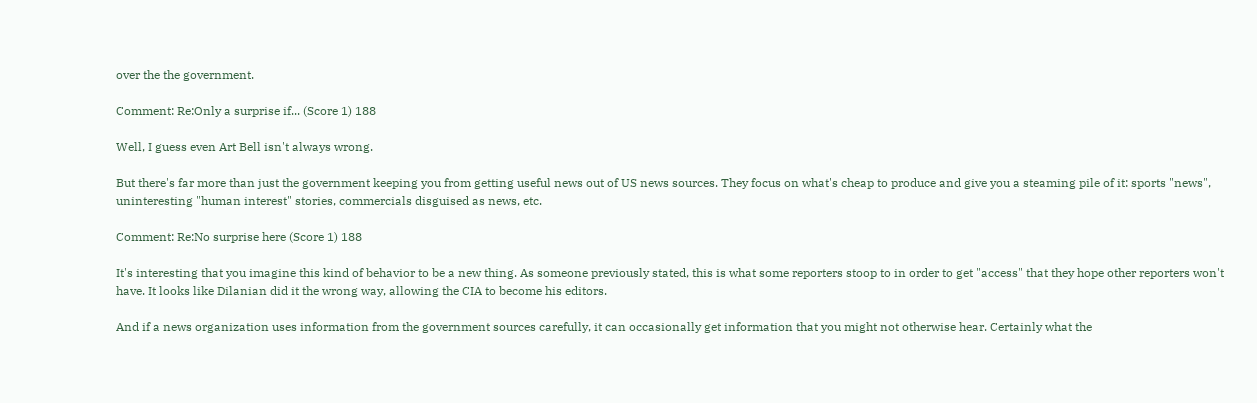over the the government.

Comment: Re:Only a surprise if... (Score 1) 188

Well, I guess even Art Bell isn't always wrong.

But there's far more than just the government keeping you from getting useful news out of US news sources. They focus on what's cheap to produce and give you a steaming pile of it: sports "news", uninteresting "human interest" stories, commercials disguised as news, etc.

Comment: Re:No surprise here (Score 1) 188

It's interesting that you imagine this kind of behavior to be a new thing. As someone previously stated, this is what some reporters stoop to in order to get "access" that they hope other reporters won't have. It looks like Dilanian did it the wrong way, allowing the CIA to become his editors.

And if a news organization uses information from the government sources carefully, it can occasionally get information that you might not otherwise hear. Certainly what the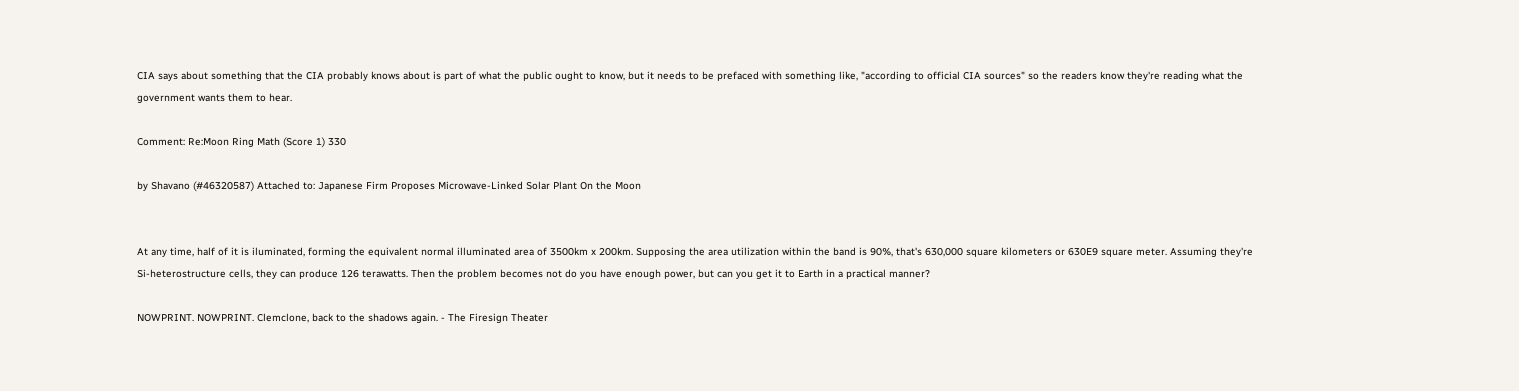CIA says about something that the CIA probably knows about is part of what the public ought to know, but it needs to be prefaced with something like, "according to official CIA sources" so the readers know they're reading what the government wants them to hear.

Comment: Re:Moon Ring Math (Score 1) 330

by Shavano (#46320587) Attached to: Japanese Firm Proposes Microwave-Linked Solar Plant On the Moon


At any time, half of it is iluminated, forming the equivalent normal illuminated area of 3500km x 200km. Supposing the area utilization within the band is 90%, that's 630,000 square kilometers or 630E9 square meter. Assuming they're Si-heterostructure cells, they can produce 126 terawatts. Then the problem becomes not do you have enough power, but can you get it to Earth in a practical manner?

NOWPRINT. NOWPRINT. Clemclone, back to the shadows again. - The Firesign Theater